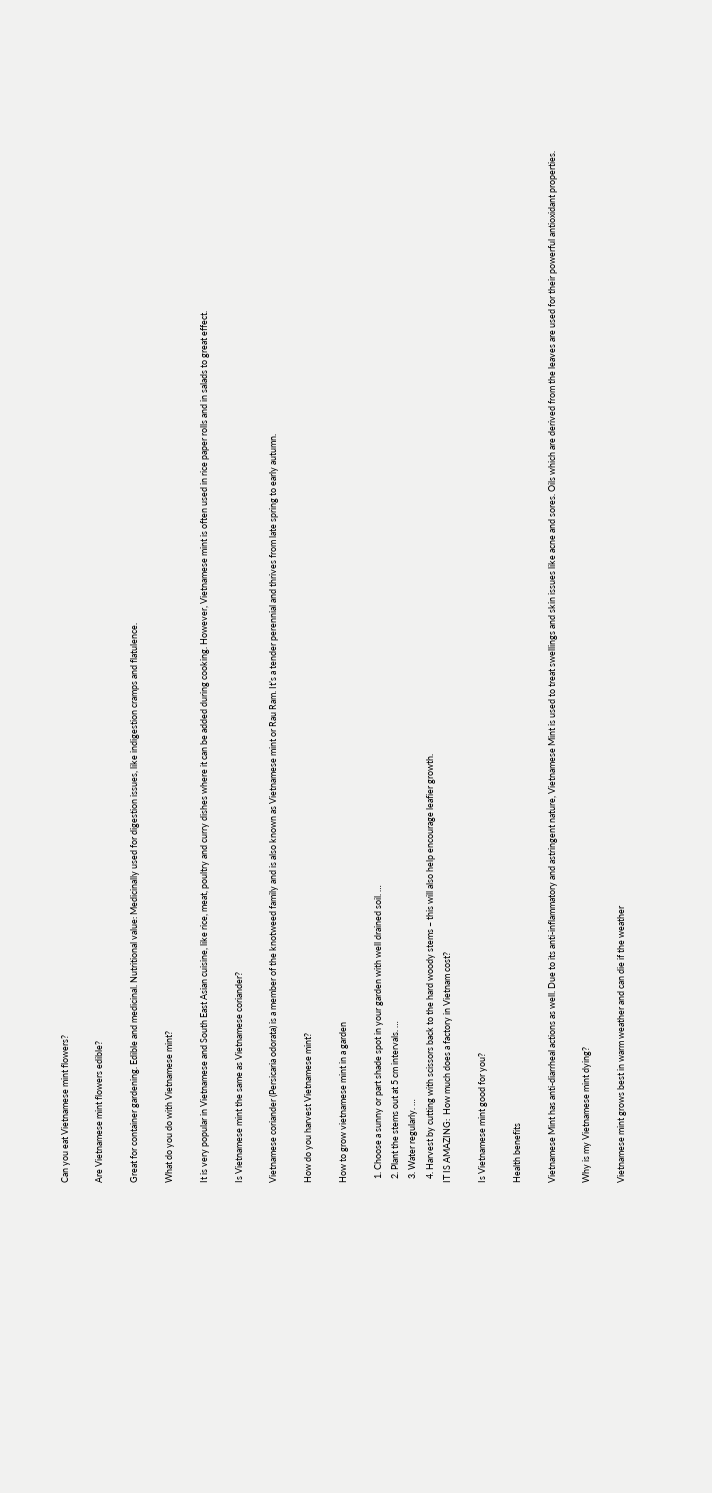Can you eat Vietnamese mint flowers?

Are Vietnamese mint flowers edible?

Great for container gardening. Edible and medicinal. Nutritional value: Medicinally used for digestion issues, like indigestion cramps and flatulence.

What do you do with Vietnamese mint?

It is very popular in Vietnamese and South East Asian cuisine, like rice, meat, poultry and curry dishes where it can be added during cooking. However, Vietnamese mint is often used in rice paper rolls and in salads to great effect.

Is Vietnamese mint the same as Vietnamese coriander?

Vietnamese coriander (Persicaria odorata) is a member of the knotweed family and is also known as Vietnamese mint or Rau Ram. It’s a tender perennial and thrives from late spring to early autumn.

How do you harvest Vietnamese mint?

How to grow vietnamese mint in a garden

  1. Choose a sunny or part shade spot in your garden with well drained soil. …
  2. Plant the stems out at 5 cm intervals. …
  3. Water regularly. …
  4. Harvest by cutting with scissors back to the hard woody stems – this will also help encourage leafier growth.
IT IS AMAZING:  How much does a factory in Vietnam cost?

Is Vietnamese mint good for you?

Health benefits

Vietnamese Mint has anti-diarrheal actions as well. Due to its anti-inflammatory and astringent nature, Vietnamese Mint is used to treat swellings and skin issues like acne and sores. Oils which are derived from the leaves are used for their powerful antioxidant properties.

Why is my Vietnamese mint dying?

Vietnamese mint grows best in warm weather and can die if the weather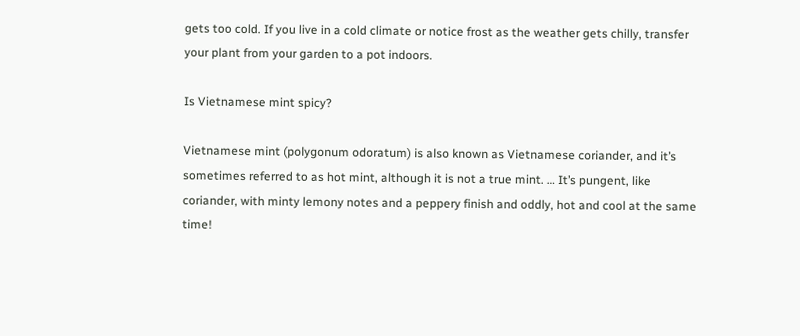gets too cold. If you live in a cold climate or notice frost as the weather gets chilly, transfer your plant from your garden to a pot indoors.

Is Vietnamese mint spicy?

Vietnamese mint (polygonum odoratum) is also known as Vietnamese coriander, and it’s sometimes referred to as hot mint, although it is not a true mint. … It’s pungent, like coriander, with minty lemony notes and a peppery finish and oddly, hot and cool at the same time!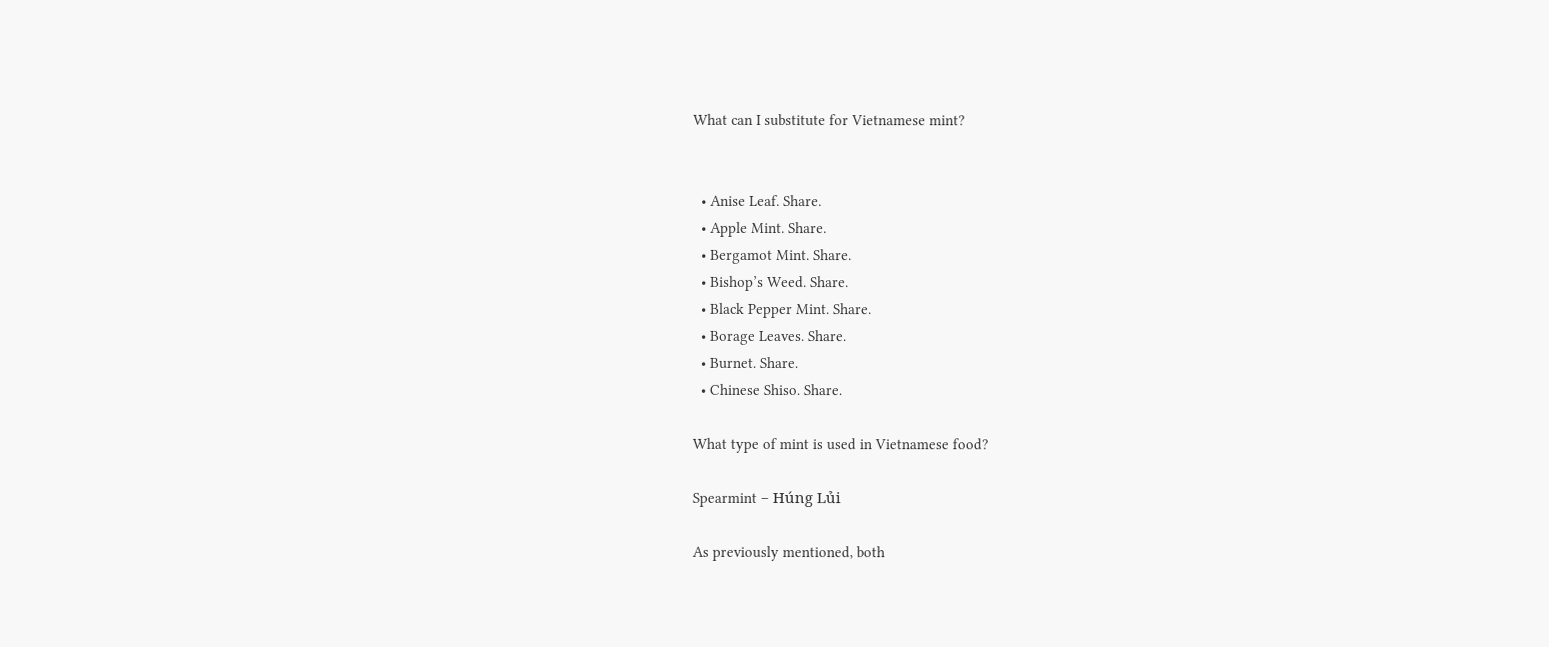What can I substitute for Vietnamese mint?


  • Anise Leaf. Share.
  • Apple Mint. Share.
  • Bergamot Mint. Share.
  • Bishop’s Weed. Share.
  • Black Pepper Mint. Share.
  • Borage Leaves. Share.
  • Burnet. Share.
  • Chinese Shiso. Share.

What type of mint is used in Vietnamese food?

Spearmint – Húng Lủi

As previously mentioned, both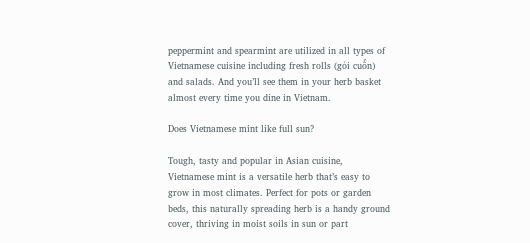peppermint and spearmint are utilized in all types of Vietnamese cuisine including fresh rolls (gỏi cuốn) and salads. And you’ll see them in your herb basket almost every time you dine in Vietnam.

Does Vietnamese mint like full sun?

Tough, tasty and popular in Asian cuisine, Vietnamese mint is a versatile herb that’s easy to grow in most climates. Perfect for pots or garden beds, this naturally spreading herb is a handy ground cover, thriving in moist soils in sun or part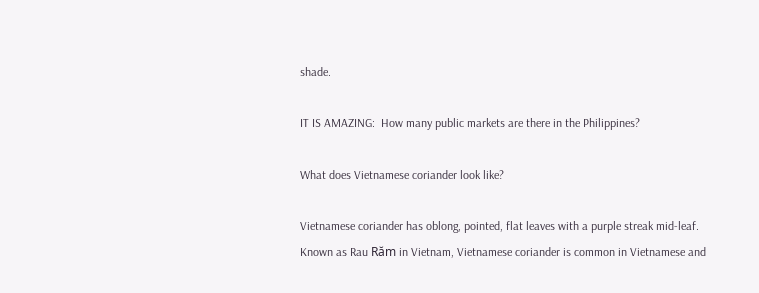shade.

IT IS AMAZING:  How many public markets are there in the Philippines?

What does Vietnamese coriander look like?

Vietnamese coriander has oblong, pointed, flat leaves with a purple streak mid-leaf. Known as Rau Răm in Vietnam, Vietnamese coriander is common in Vietnamese and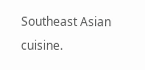Southeast Asian cuisine.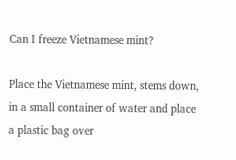Can I freeze Vietnamese mint?

Place the Vietnamese mint, stems down, in a small container of water and place a plastic bag over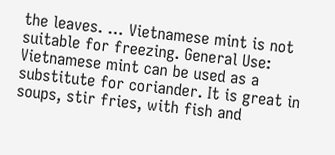the leaves. … Vietnamese mint is not suitable for freezing. General Use: Vietnamese mint can be used as a substitute for coriander. It is great in soups, stir fries, with fish and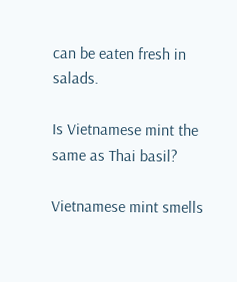can be eaten fresh in salads.

Is Vietnamese mint the same as Thai basil?

Vietnamese mint smells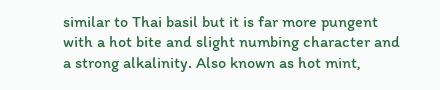similar to Thai basil but it is far more pungent with a hot bite and slight numbing character and a strong alkalinity. Also known as hot mint,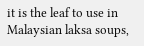it is the leaf to use in Malaysian laksa soups,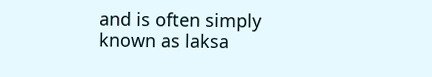and is often simply known as laksa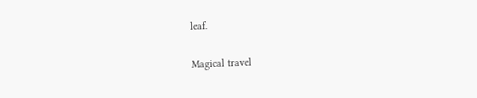leaf.

Magical travel